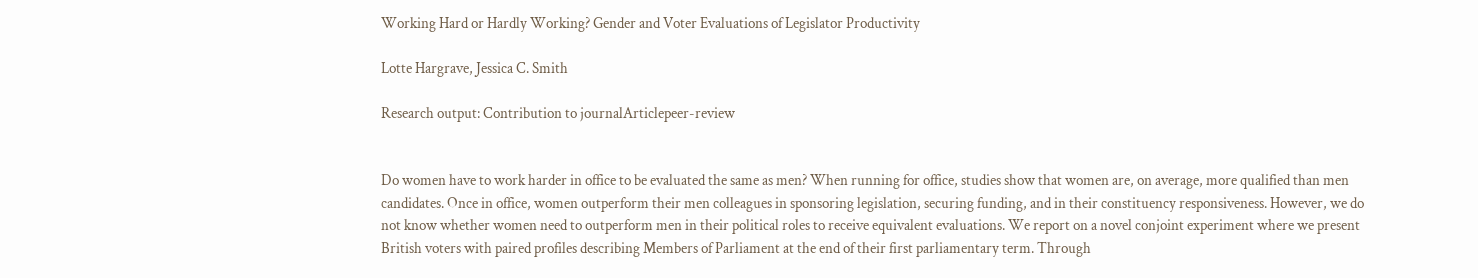Working Hard or Hardly Working? Gender and Voter Evaluations of Legislator Productivity

Lotte Hargrave, Jessica C. Smith

Research output: Contribution to journalArticlepeer-review


Do women have to work harder in office to be evaluated the same as men? When running for office, studies show that women are, on average, more qualified than men candidates. Once in office, women outperform their men colleagues in sponsoring legislation, securing funding, and in their constituency responsiveness. However, we do not know whether women need to outperform men in their political roles to receive equivalent evaluations. We report on a novel conjoint experiment where we present British voters with paired profiles describing Members of Parliament at the end of their first parliamentary term. Through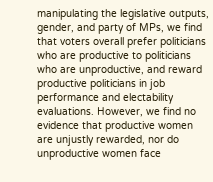manipulating the legislative outputs, gender, and party of MPs, we find that voters overall prefer politicians who are productive to politicians who are unproductive, and reward productive politicians in job performance and electability evaluations. However, we find no evidence that productive women are unjustly rewarded, nor do unproductive women face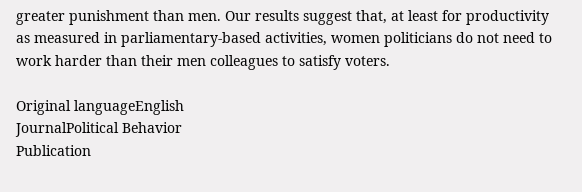greater punishment than men. Our results suggest that, at least for productivity as measured in parliamentary-based activities, women politicians do not need to work harder than their men colleagues to satisfy voters.

Original languageEnglish
JournalPolitical Behavior
Publication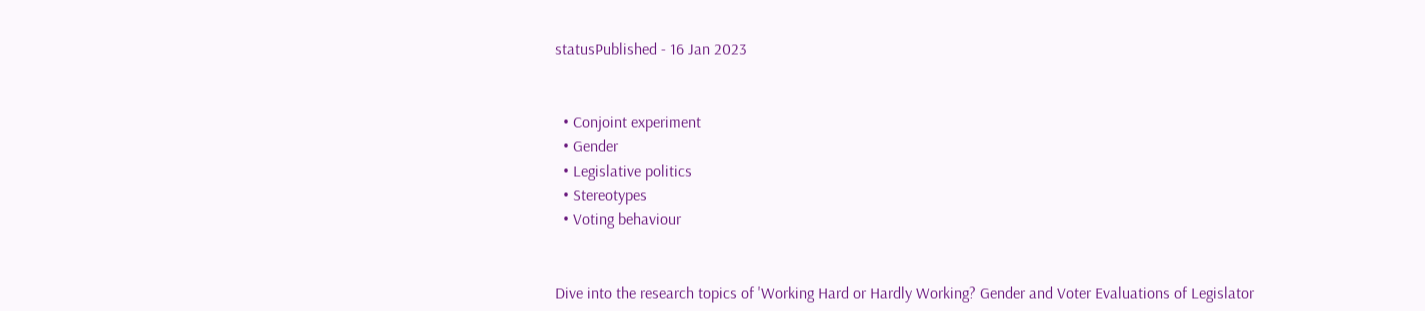statusPublished - 16 Jan 2023


  • Conjoint experiment
  • Gender
  • Legislative politics
  • Stereotypes
  • Voting behaviour


Dive into the research topics of 'Working Hard or Hardly Working? Gender and Voter Evaluations of Legislator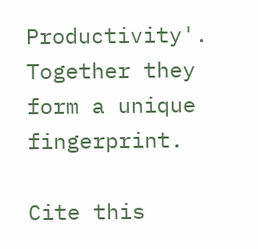Productivity'. Together they form a unique fingerprint.

Cite this